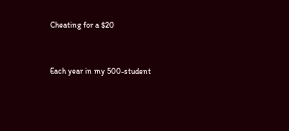Cheating for a $20


Each year in my 500-student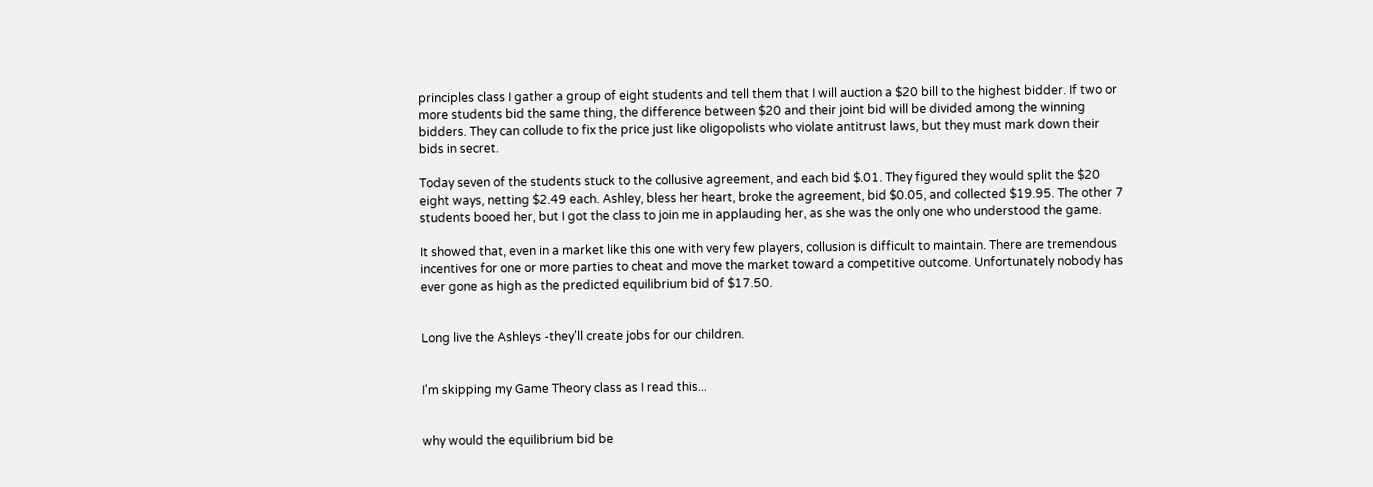principles class I gather a group of eight students and tell them that I will auction a $20 bill to the highest bidder. If two or more students bid the same thing, the difference between $20 and their joint bid will be divided among the winning bidders. They can collude to fix the price just like oligopolists who violate antitrust laws, but they must mark down their bids in secret.

Today seven of the students stuck to the collusive agreement, and each bid $.01. They figured they would split the $20 eight ways, netting $2.49 each. Ashley, bless her heart, broke the agreement, bid $0.05, and collected $19.95. The other 7 students booed her, but I got the class to join me in applauding her, as she was the only one who understood the game.

It showed that, even in a market like this one with very few players, collusion is difficult to maintain. There are tremendous incentives for one or more parties to cheat and move the market toward a competitive outcome. Unfortunately nobody has ever gone as high as the predicted equilibrium bid of $17.50.


Long live the Ashleys -they'll create jobs for our children.


I'm skipping my Game Theory class as I read this...


why would the equilibrium bid be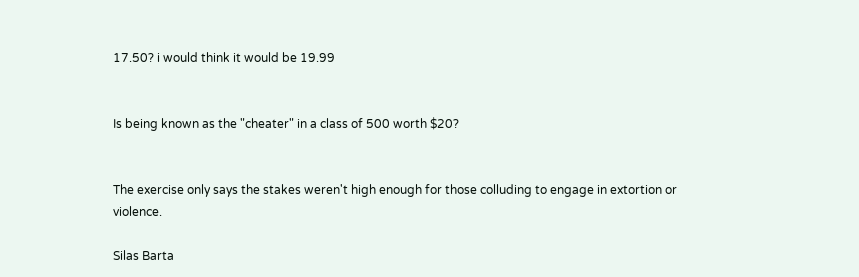17.50? i would think it would be 19.99


Is being known as the "cheater" in a class of 500 worth $20?


The exercise only says the stakes weren't high enough for those colluding to engage in extortion or violence.

Silas Barta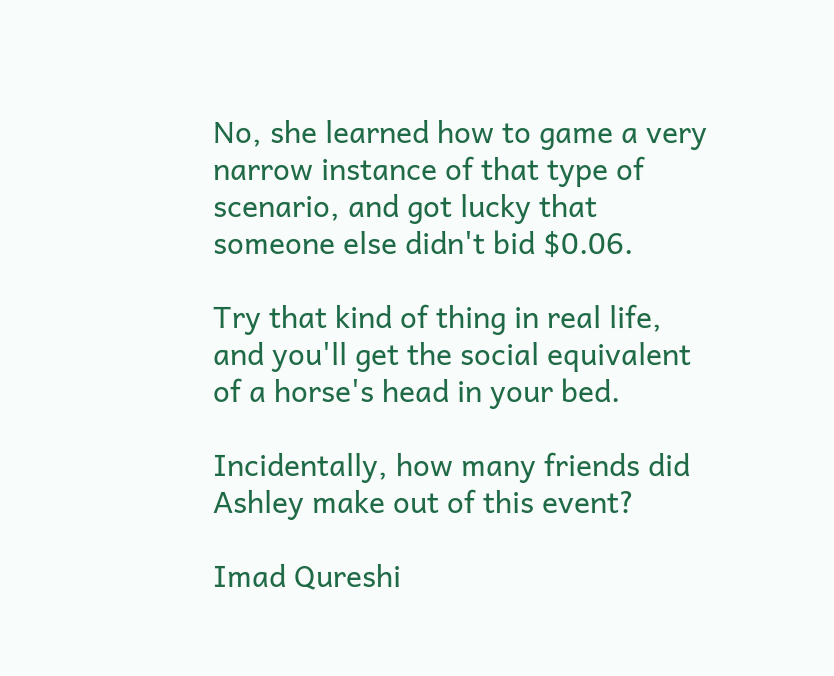No, she learned how to game a very narrow instance of that type of scenario, and got lucky that someone else didn't bid $0.06.

Try that kind of thing in real life, and you'll get the social equivalent of a horse's head in your bed.

Incidentally, how many friends did Ashley make out of this event?

Imad Qureshi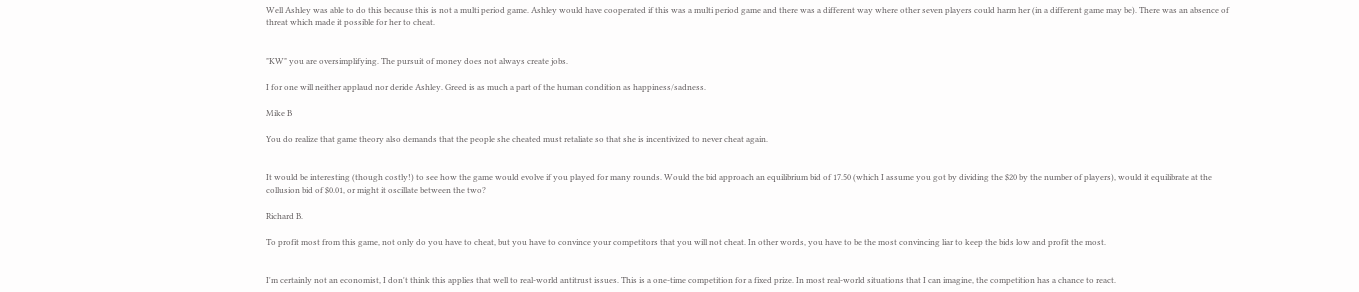Well Ashley was able to do this because this is not a multi period game. Ashley would have cooperated if this was a multi period game and there was a different way where other seven players could harm her (in a different game may be). There was an absence of threat which made it possible for her to cheat.


"KW" you are oversimplifying. The pursuit of money does not always create jobs.

I for one will neither applaud nor deride Ashley. Greed is as much a part of the human condition as happiness/sadness.

Mike B

You do realize that game theory also demands that the people she cheated must retaliate so that she is incentivized to never cheat again.


It would be interesting (though costly!) to see how the game would evolve if you played for many rounds. Would the bid approach an equilibrium bid of 17.50 (which I assume you got by dividing the $20 by the number of players), would it equilibrate at the collusion bid of $0.01, or might it oscillate between the two?

Richard B.

To profit most from this game, not only do you have to cheat, but you have to convince your competitors that you will not cheat. In other words, you have to be the most convincing liar to keep the bids low and profit the most.


I'm certainly not an economist, I don't think this applies that well to real-world antitrust issues. This is a one-time competition for a fixed prize. In most real-world situations that I can imagine, the competition has a chance to react.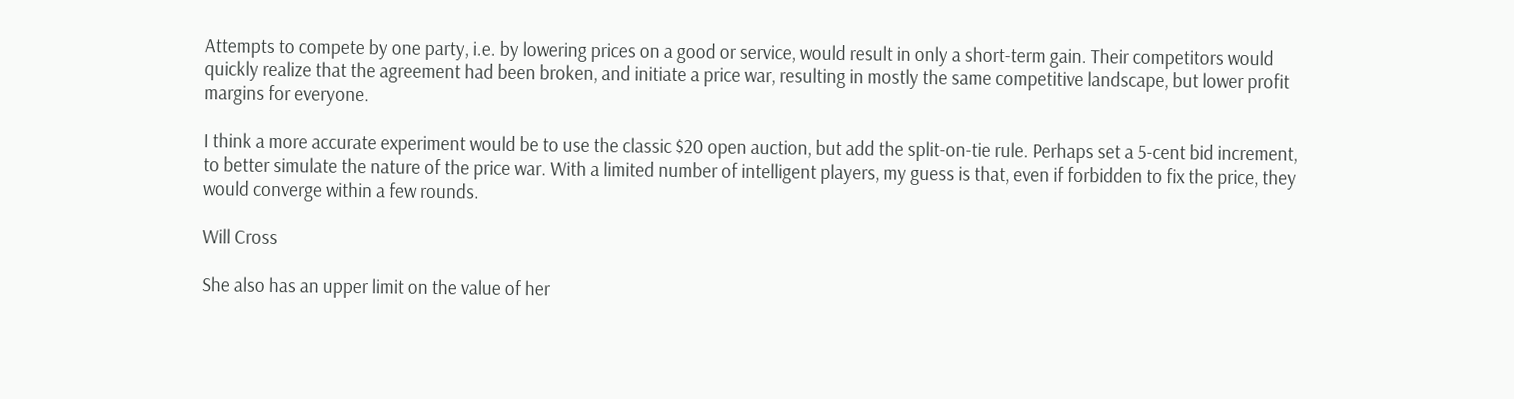Attempts to compete by one party, i.e. by lowering prices on a good or service, would result in only a short-term gain. Their competitors would quickly realize that the agreement had been broken, and initiate a price war, resulting in mostly the same competitive landscape, but lower profit margins for everyone.

I think a more accurate experiment would be to use the classic $20 open auction, but add the split-on-tie rule. Perhaps set a 5-cent bid increment, to better simulate the nature of the price war. With a limited number of intelligent players, my guess is that, even if forbidden to fix the price, they would converge within a few rounds.

Will Cross

She also has an upper limit on the value of her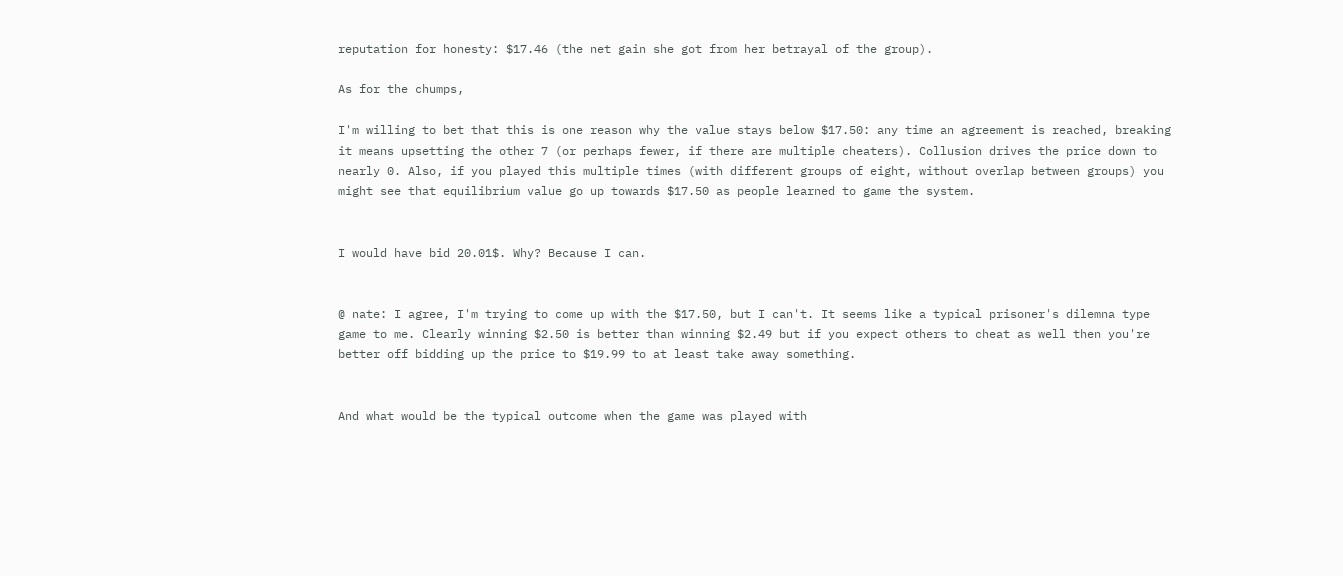reputation for honesty: $17.46 (the net gain she got from her betrayal of the group).

As for the chumps,

I'm willing to bet that this is one reason why the value stays below $17.50: any time an agreement is reached, breaking it means upsetting the other 7 (or perhaps fewer, if there are multiple cheaters). Collusion drives the price down to nearly 0. Also, if you played this multiple times (with different groups of eight, without overlap between groups) you might see that equilibrium value go up towards $17.50 as people learned to game the system.


I would have bid 20.01$. Why? Because I can.


@ nate: I agree, I'm trying to come up with the $17.50, but I can't. It seems like a typical prisoner's dilemna type game to me. Clearly winning $2.50 is better than winning $2.49 but if you expect others to cheat as well then you're better off bidding up the price to $19.99 to at least take away something.


And what would be the typical outcome when the game was played with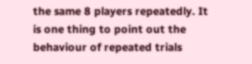the same 8 players repeatedly. It is one thing to point out the behaviour of repeated trials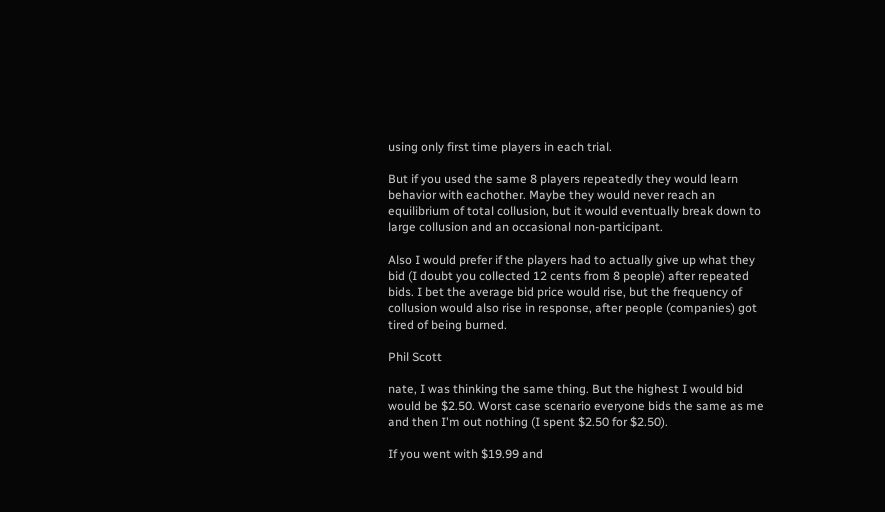using only first time players in each trial.

But if you used the same 8 players repeatedly they would learn behavior with eachother. Maybe they would never reach an equilibrium of total collusion, but it would eventually break down to large collusion and an occasional non-participant.

Also I would prefer if the players had to actually give up what they bid (I doubt you collected 12 cents from 8 people) after repeated bids. I bet the average bid price would rise, but the frequency of collusion would also rise in response, after people (companies) got tired of being burned.

Phil Scott

nate, I was thinking the same thing. But the highest I would bid would be $2.50. Worst case scenario everyone bids the same as me and then I'm out nothing (I spent $2.50 for $2.50).

If you went with $19.99 and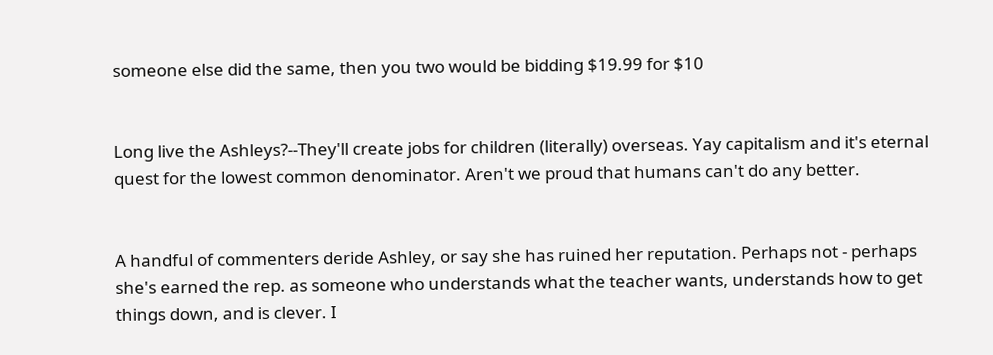someone else did the same, then you two would be bidding $19.99 for $10


Long live the Ashleys?--They'll create jobs for children (literally) overseas. Yay capitalism and it's eternal quest for the lowest common denominator. Aren't we proud that humans can't do any better.


A handful of commenters deride Ashley, or say she has ruined her reputation. Perhaps not - perhaps she's earned the rep. as someone who understands what the teacher wants, understands how to get things down, and is clever. I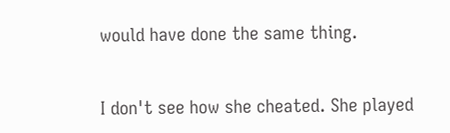would have done the same thing.


I don't see how she cheated. She played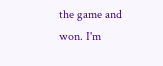the game and won. I'm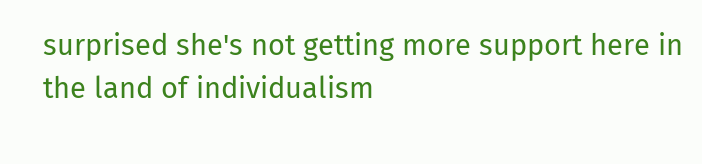surprised she's not getting more support here in the land of individualism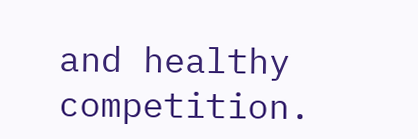and healthy competition.